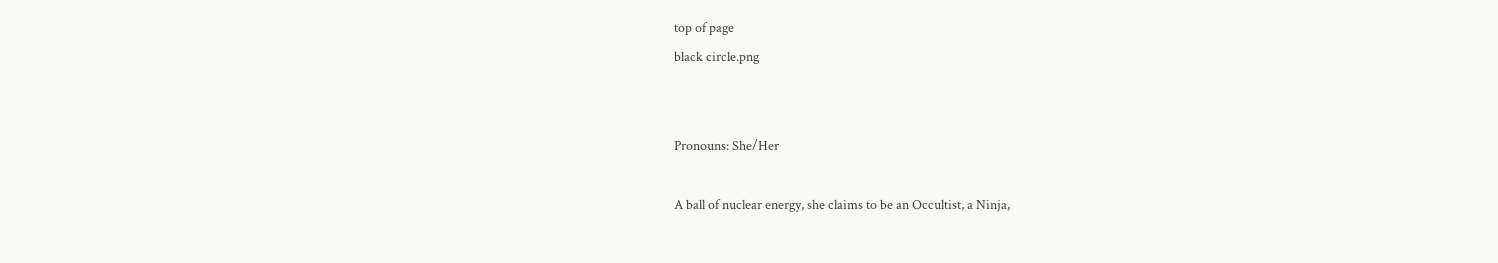top of page
black circle.png


Pronouns: She/Her

A ball of nuclear energy, she claims to be an Occultist, a Ninja,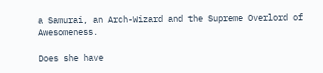a Samurai, an Arch-Wizard and the Supreme Overlord of Awesomeness.

Does she have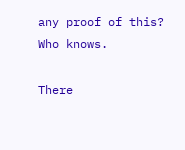any proof of this? Who knows.

There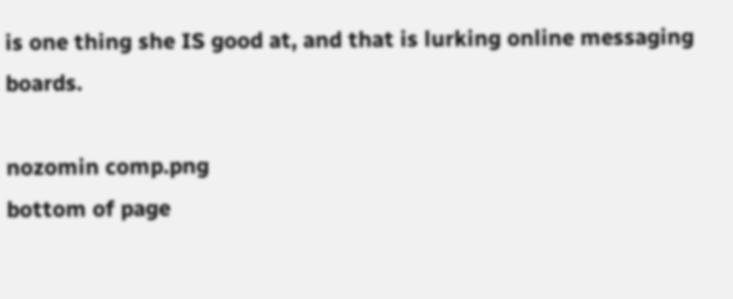is one thing she IS good at, and that is lurking online messaging boards.

nozomin comp.png
bottom of page